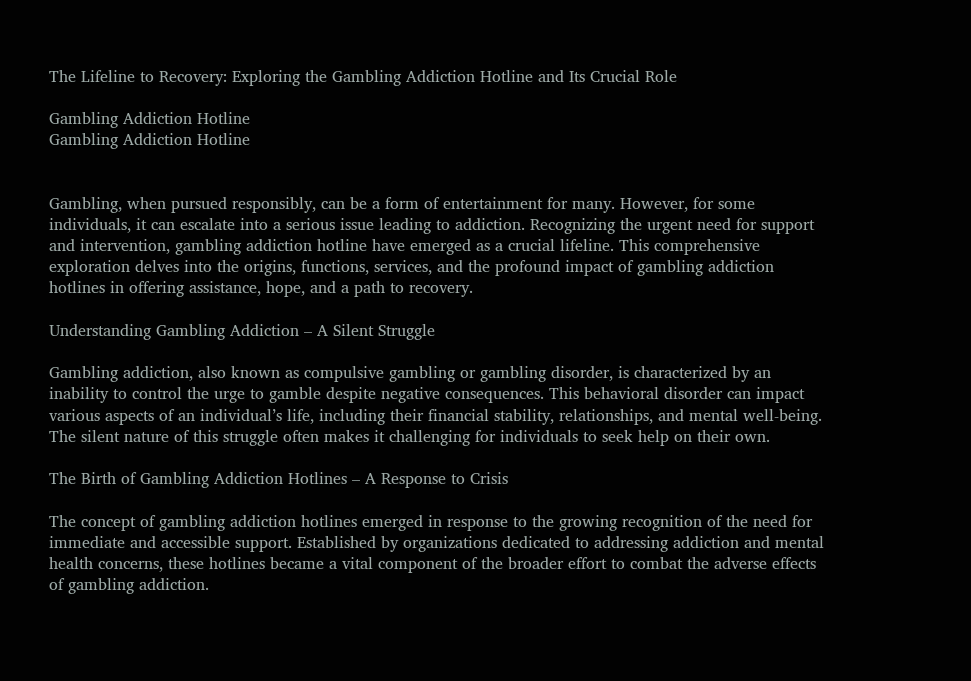The Lifeline to Recovery: Exploring the Gambling Addiction Hotline and Its Crucial Role

Gambling Addiction Hotline
Gambling Addiction Hotline


Gambling, when pursued responsibly, can be a form of entertainment for many. However, for some individuals, it can escalate into a serious issue leading to addiction. Recognizing the urgent need for support and intervention, gambling addiction hotline have emerged as a crucial lifeline. This comprehensive exploration delves into the origins, functions, services, and the profound impact of gambling addiction hotlines in offering assistance, hope, and a path to recovery.

Understanding Gambling Addiction – A Silent Struggle

Gambling addiction, also known as compulsive gambling or gambling disorder, is characterized by an inability to control the urge to gamble despite negative consequences. This behavioral disorder can impact various aspects of an individual’s life, including their financial stability, relationships, and mental well-being. The silent nature of this struggle often makes it challenging for individuals to seek help on their own.

The Birth of Gambling Addiction Hotlines – A Response to Crisis

The concept of gambling addiction hotlines emerged in response to the growing recognition of the need for immediate and accessible support. Established by organizations dedicated to addressing addiction and mental health concerns, these hotlines became a vital component of the broader effort to combat the adverse effects of gambling addiction.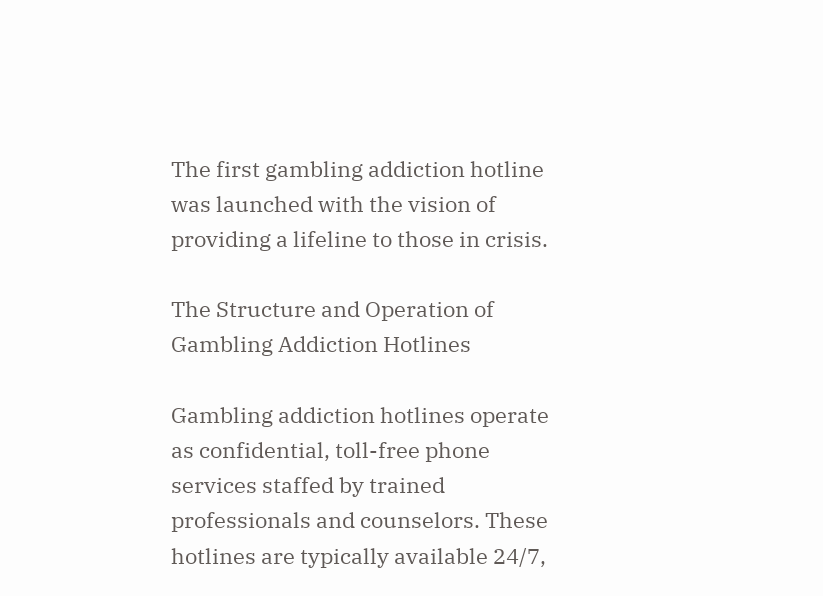The first gambling addiction hotline was launched with the vision of providing a lifeline to those in crisis.

The Structure and Operation of Gambling Addiction Hotlines

Gambling addiction hotlines operate as confidential, toll-free phone services staffed by trained professionals and counselors. These hotlines are typically available 24/7,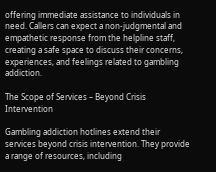offering immediate assistance to individuals in need. Callers can expect a non-judgmental and empathetic response from the helpline staff, creating a safe space to discuss their concerns, experiences, and feelings related to gambling addiction.

The Scope of Services – Beyond Crisis Intervention

Gambling addiction hotlines extend their services beyond crisis intervention. They provide a range of resources, including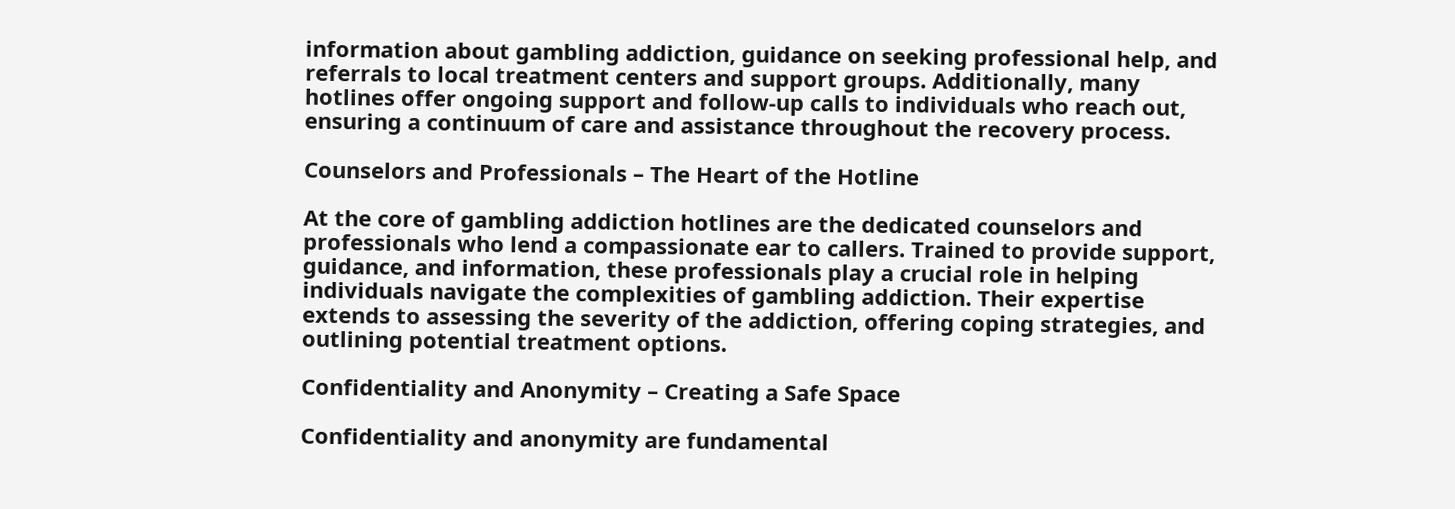information about gambling addiction, guidance on seeking professional help, and referrals to local treatment centers and support groups. Additionally, many hotlines offer ongoing support and follow-up calls to individuals who reach out, ensuring a continuum of care and assistance throughout the recovery process.

Counselors and Professionals – The Heart of the Hotline

At the core of gambling addiction hotlines are the dedicated counselors and professionals who lend a compassionate ear to callers. Trained to provide support, guidance, and information, these professionals play a crucial role in helping individuals navigate the complexities of gambling addiction. Their expertise extends to assessing the severity of the addiction, offering coping strategies, and outlining potential treatment options.

Confidentiality and Anonymity – Creating a Safe Space

Confidentiality and anonymity are fundamental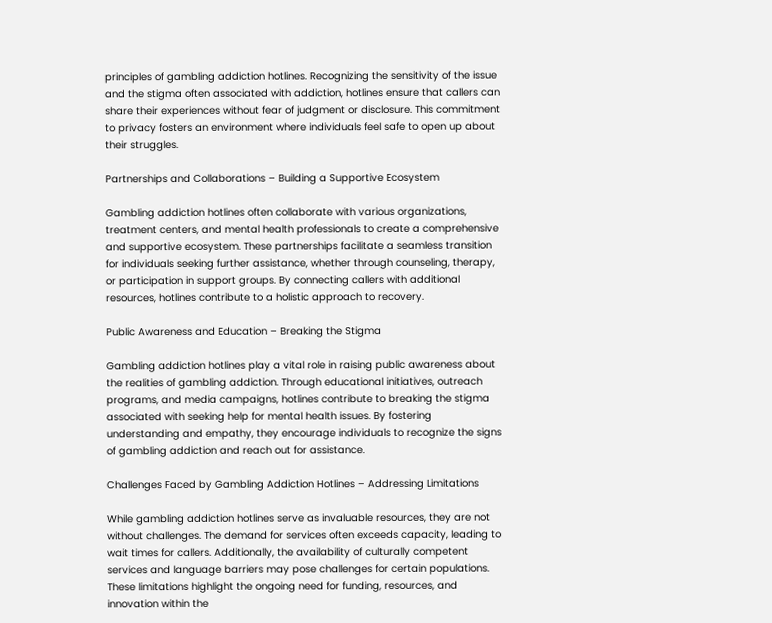principles of gambling addiction hotlines. Recognizing the sensitivity of the issue and the stigma often associated with addiction, hotlines ensure that callers can share their experiences without fear of judgment or disclosure. This commitment to privacy fosters an environment where individuals feel safe to open up about their struggles.

Partnerships and Collaborations – Building a Supportive Ecosystem

Gambling addiction hotlines often collaborate with various organizations, treatment centers, and mental health professionals to create a comprehensive and supportive ecosystem. These partnerships facilitate a seamless transition for individuals seeking further assistance, whether through counseling, therapy, or participation in support groups. By connecting callers with additional resources, hotlines contribute to a holistic approach to recovery.

Public Awareness and Education – Breaking the Stigma

Gambling addiction hotlines play a vital role in raising public awareness about the realities of gambling addiction. Through educational initiatives, outreach programs, and media campaigns, hotlines contribute to breaking the stigma associated with seeking help for mental health issues. By fostering understanding and empathy, they encourage individuals to recognize the signs of gambling addiction and reach out for assistance.

Challenges Faced by Gambling Addiction Hotlines – Addressing Limitations

While gambling addiction hotlines serve as invaluable resources, they are not without challenges. The demand for services often exceeds capacity, leading to wait times for callers. Additionally, the availability of culturally competent services and language barriers may pose challenges for certain populations. These limitations highlight the ongoing need for funding, resources, and innovation within the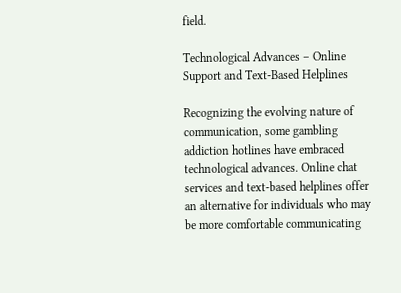field.

Technological Advances – Online Support and Text-Based Helplines

Recognizing the evolving nature of communication, some gambling addiction hotlines have embraced technological advances. Online chat services and text-based helplines offer an alternative for individuals who may be more comfortable communicating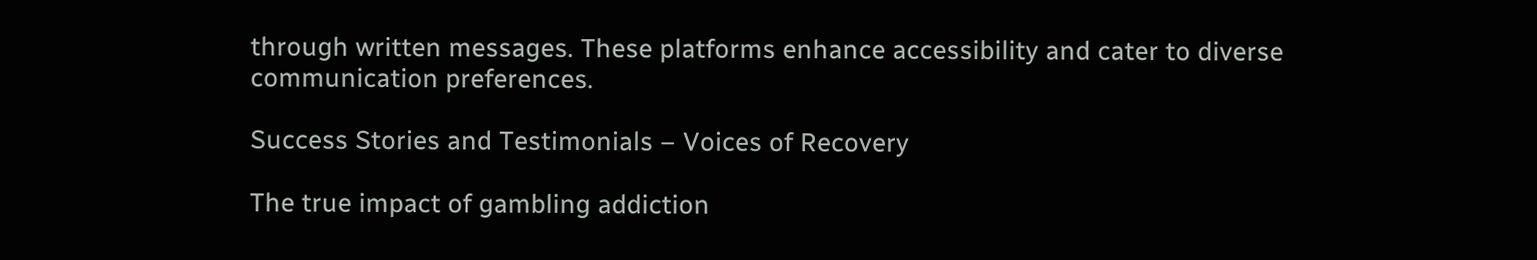through written messages. These platforms enhance accessibility and cater to diverse communication preferences.

Success Stories and Testimonials – Voices of Recovery

The true impact of gambling addiction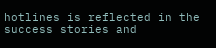hotlines is reflected in the success stories and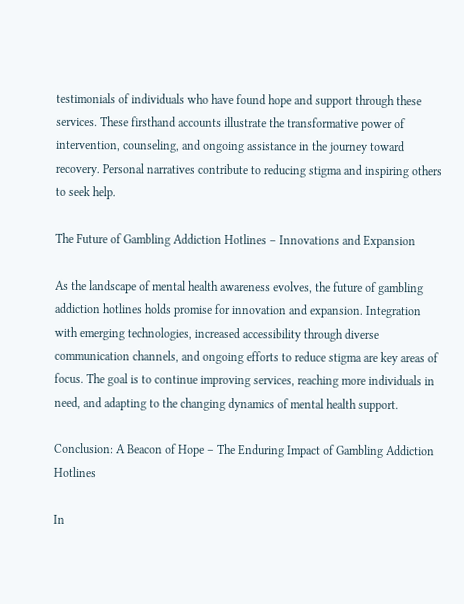testimonials of individuals who have found hope and support through these services. These firsthand accounts illustrate the transformative power of intervention, counseling, and ongoing assistance in the journey toward recovery. Personal narratives contribute to reducing stigma and inspiring others to seek help.

The Future of Gambling Addiction Hotlines – Innovations and Expansion

As the landscape of mental health awareness evolves, the future of gambling addiction hotlines holds promise for innovation and expansion. Integration with emerging technologies, increased accessibility through diverse communication channels, and ongoing efforts to reduce stigma are key areas of focus. The goal is to continue improving services, reaching more individuals in need, and adapting to the changing dynamics of mental health support.

Conclusion: A Beacon of Hope – The Enduring Impact of Gambling Addiction Hotlines

In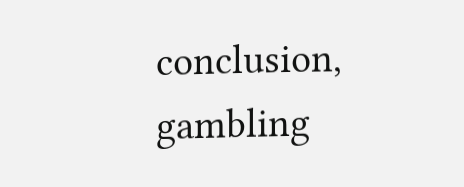conclusion, gambling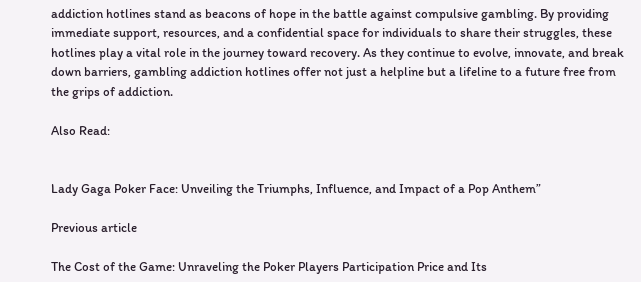addiction hotlines stand as beacons of hope in the battle against compulsive gambling. By providing immediate support, resources, and a confidential space for individuals to share their struggles, these hotlines play a vital role in the journey toward recovery. As they continue to evolve, innovate, and break down barriers, gambling addiction hotlines offer not just a helpline but a lifeline to a future free from the grips of addiction.

Also Read:


Lady Gaga Poker Face: Unveiling the Triumphs, Influence, and Impact of a Pop Anthem”

Previous article

The Cost of the Game: Unraveling the Poker Players Participation Price and Its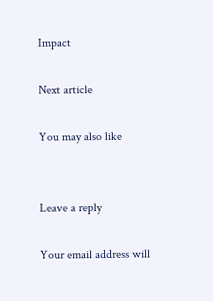Impact

Next article

You may also like


Leave a reply

Your email address will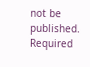not be published. Required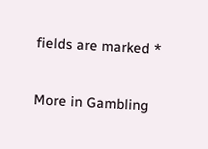fields are marked *

More in Gambling